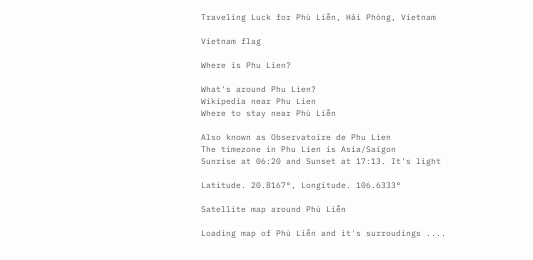Traveling Luck for Phù Liễn, Hải Phòng, Vietnam

Vietnam flag

Where is Phu Lien?

What's around Phu Lien?
Wikipedia near Phu Lien
Where to stay near Phù Liễn

Also known as Observatoire de Phu Lien
The timezone in Phu Lien is Asia/Saigon
Sunrise at 06:20 and Sunset at 17:13. It's light

Latitude. 20.8167°, Longitude. 106.6333°

Satellite map around Phù Liễn

Loading map of Phù Liễn and it's surroudings ....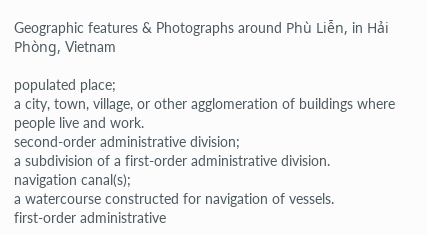Geographic features & Photographs around Phù Liễn, in Hải Phòng, Vietnam

populated place;
a city, town, village, or other agglomeration of buildings where people live and work.
second-order administrative division;
a subdivision of a first-order administrative division.
navigation canal(s);
a watercourse constructed for navigation of vessels.
first-order administrative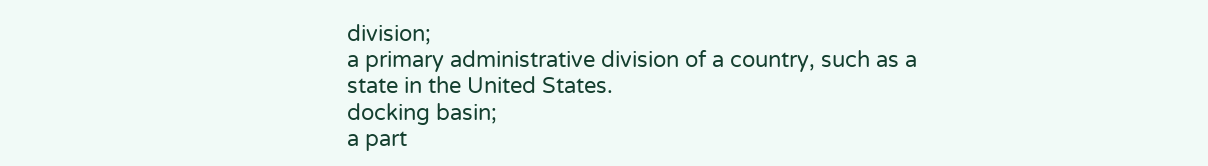division;
a primary administrative division of a country, such as a state in the United States.
docking basin;
a part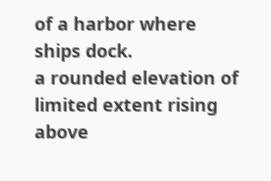of a harbor where ships dock.
a rounded elevation of limited extent rising above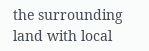the surrounding land with local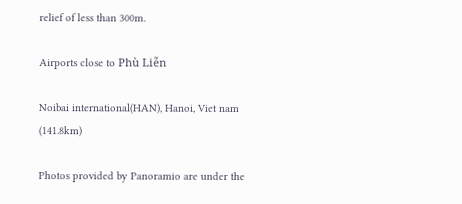relief of less than 300m.

Airports close to Phù Liễn

Noibai international(HAN), Hanoi, Viet nam (141.8km)

Photos provided by Panoramio are under the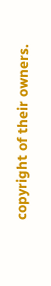copyright of their owners.